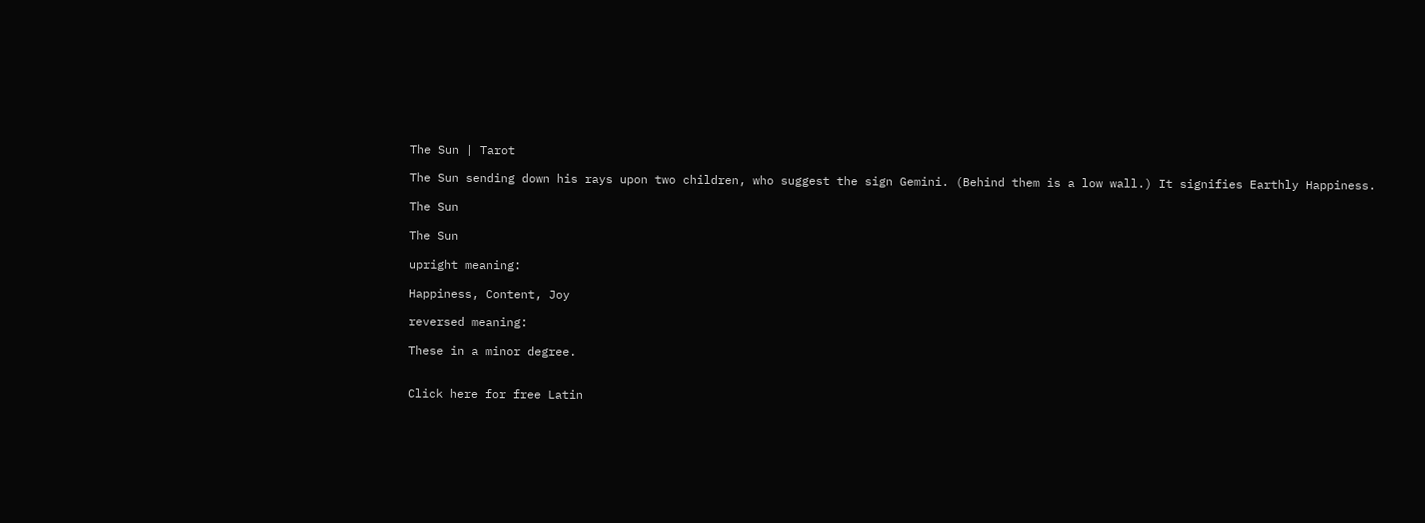The Sun | Tarot

The Sun sending down his rays upon two children, who suggest the sign Gemini. (Behind them is a low wall.) It signifies Earthly Happiness.

The Sun

The Sun

upright meaning:

Happiness, Content, Joy

reversed meaning:

These in a minor degree.


Click here for free Latin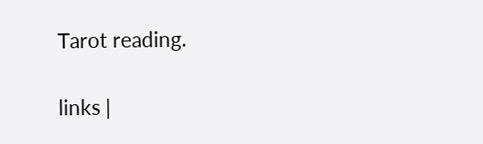Tarot reading.

links |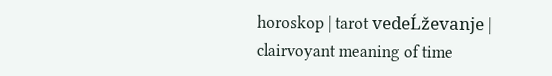horoskop | tarot vedeĹževanje | clairvoyant meaning of time